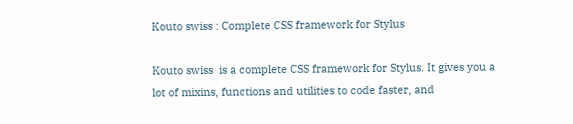Kouto swiss : Complete CSS framework for Stylus

Kouto swiss  is a complete CSS framework for Stylus. It gives you a lot of mixins, functions and utilities to code faster, and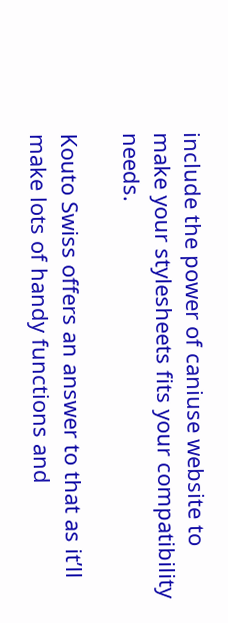include the power of caniuse website to make your stylesheets fits your compatibility needs.

Kouto Swiss offers an answer to that as it’ll make lots of handy functions and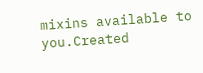mixins available to you.Created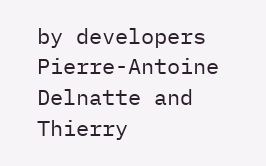by developers Pierre-Antoine Delnatte and Thierry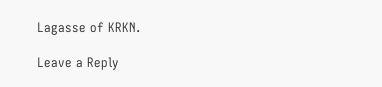Lagasse of KRKN.

Leave a Reply